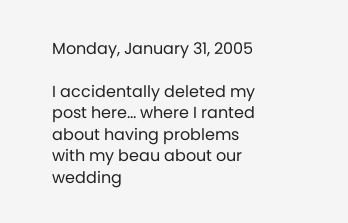Monday, January 31, 2005

I accidentally deleted my post here... where I ranted about having problems with my beau about our wedding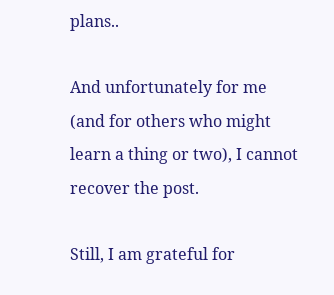plans..

And unfortunately for me (and for others who might learn a thing or two), I cannot recover the post.

Still, I am grateful for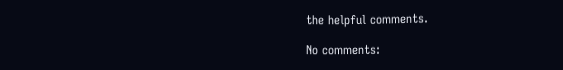the helpful comments.

No comments: